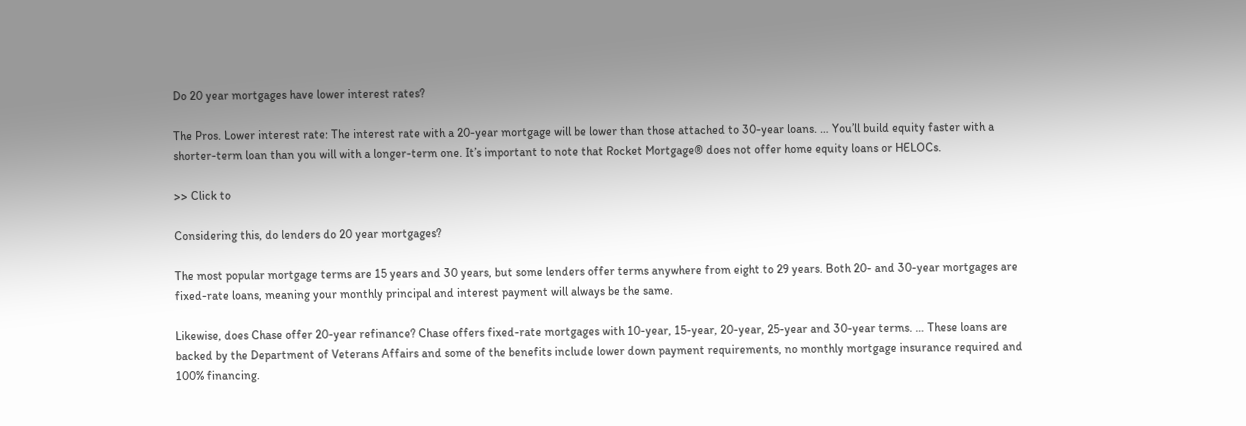Do 20 year mortgages have lower interest rates?

The Pros. Lower interest rate: The interest rate with a 20-year mortgage will be lower than those attached to 30-year loans. … You’ll build equity faster with a shorter-term loan than you will with a longer-term one. It’s important to note that Rocket Mortgage® does not offer home equity loans or HELOCs.

>> Click to

Considering this, do lenders do 20 year mortgages?

The most popular mortgage terms are 15 years and 30 years, but some lenders offer terms anywhere from eight to 29 years. Both 20- and 30-year mortgages are fixed-rate loans, meaning your monthly principal and interest payment will always be the same.

Likewise, does Chase offer 20-year refinance? Chase offers fixed-rate mortgages with 10-year, 15-year, 20-year, 25-year and 30-year terms. … These loans are backed by the Department of Veterans Affairs and some of the benefits include lower down payment requirements, no monthly mortgage insurance required and 100% financing.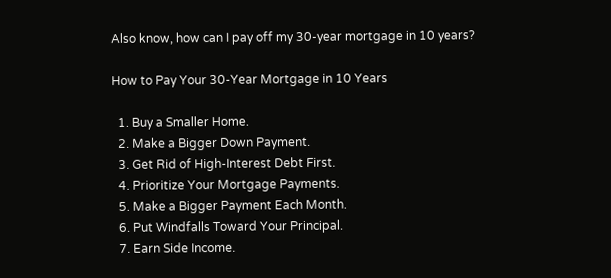Also know, how can I pay off my 30-year mortgage in 10 years?

How to Pay Your 30-Year Mortgage in 10 Years

  1. Buy a Smaller Home.
  2. Make a Bigger Down Payment.
  3. Get Rid of High-Interest Debt First.
  4. Prioritize Your Mortgage Payments.
  5. Make a Bigger Payment Each Month.
  6. Put Windfalls Toward Your Principal.
  7. Earn Side Income.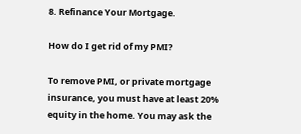8. Refinance Your Mortgage.

How do I get rid of my PMI?

To remove PMI, or private mortgage insurance, you must have at least 20% equity in the home. You may ask the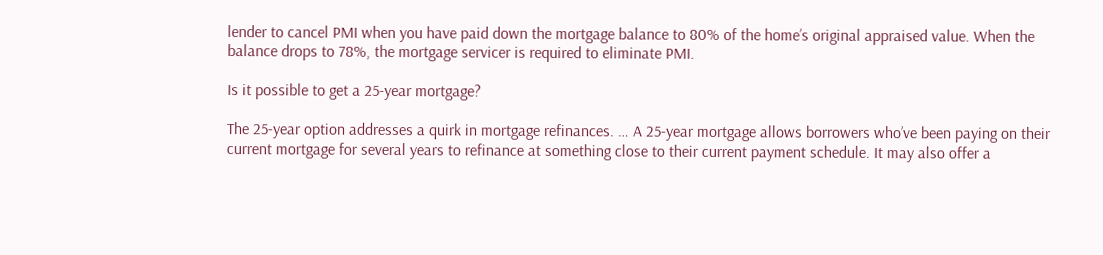lender to cancel PMI when you have paid down the mortgage balance to 80% of the home’s original appraised value. When the balance drops to 78%, the mortgage servicer is required to eliminate PMI.

Is it possible to get a 25-year mortgage?

The 25-year option addresses a quirk in mortgage refinances. … A 25-year mortgage allows borrowers who’ve been paying on their current mortgage for several years to refinance at something close to their current payment schedule. It may also offer a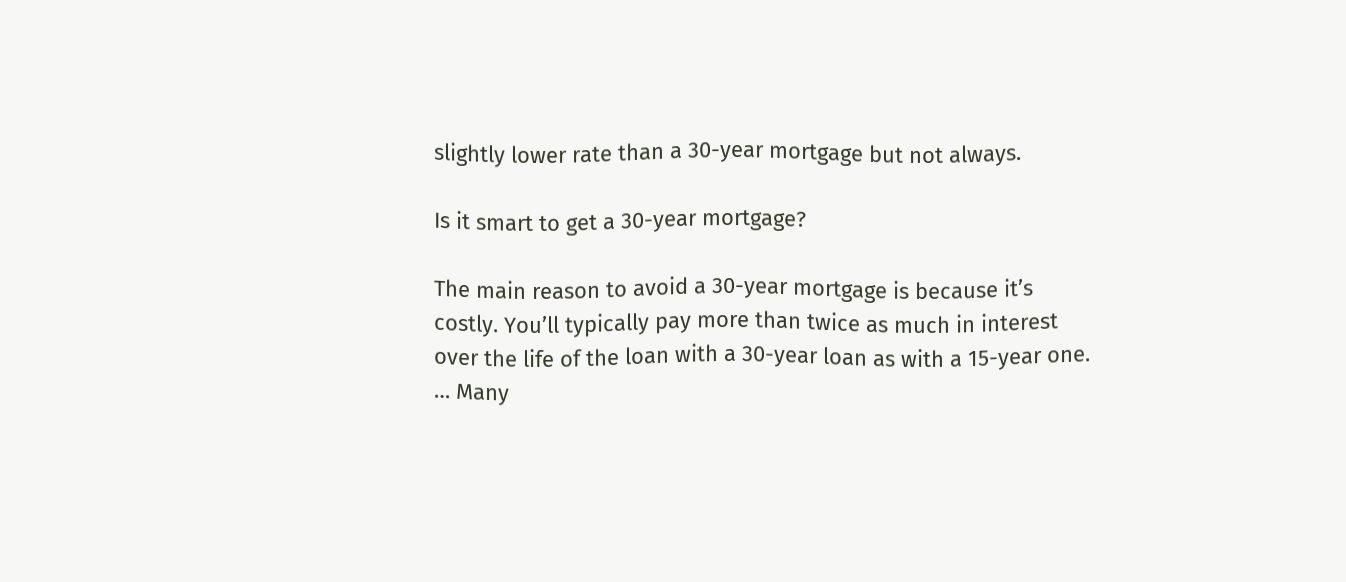slightly lower rate than a 30-year mortgage but not always.

Is it smart to get a 30-year mortgage?

The main reason to avoid a 30-year mortgage is because it’s costly. You’ll typically pay more than twice as much in interest over the life of the loan with a 30-year loan as with a 15-year one. … Many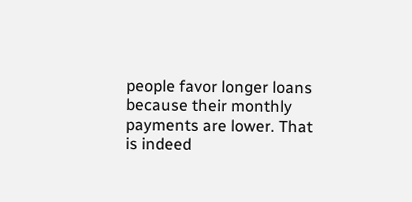people favor longer loans because their monthly payments are lower. That is indeed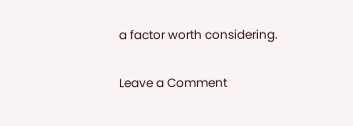a factor worth considering.

Leave a Comment